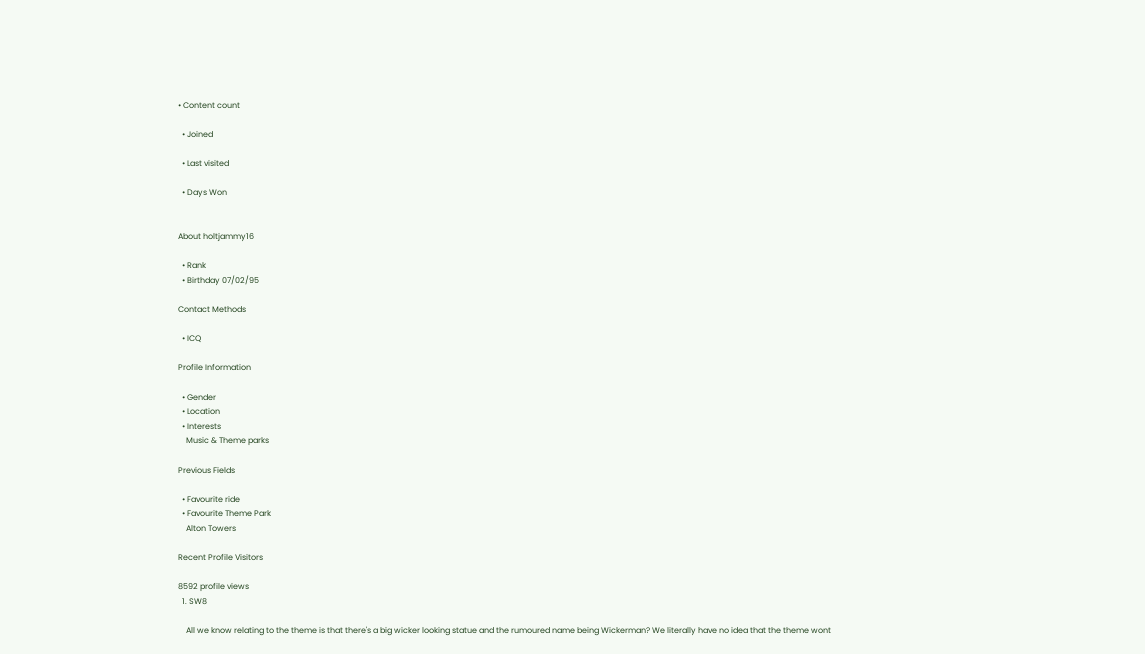• Content count

  • Joined

  • Last visited

  • Days Won


About holtjammy16

  • Rank
  • Birthday 07/02/95

Contact Methods

  • ICQ

Profile Information

  • Gender
  • Location
  • Interests
    Music & Theme parks

Previous Fields

  • Favourite ride
  • Favourite Theme Park
    Alton Towers

Recent Profile Visitors

8592 profile views
  1. SW8

    All we know relating to the theme is that there's a big wicker looking statue and the rumoured name being Wickerman? We literally have no idea that the theme wont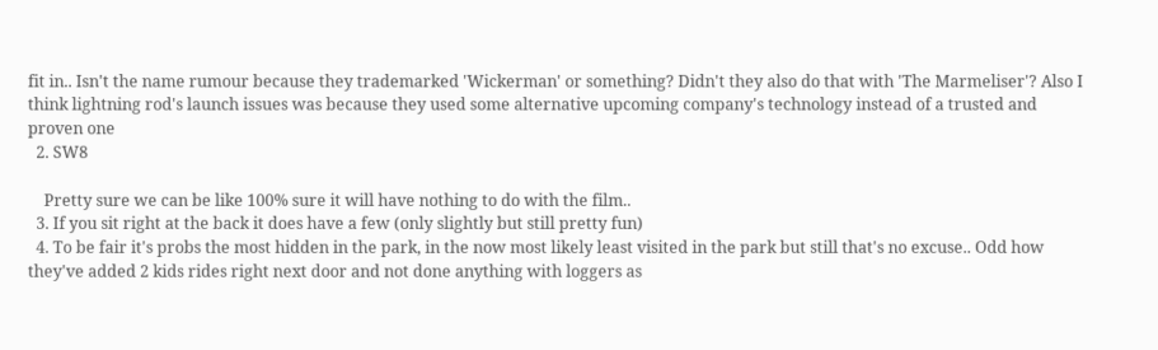fit in.. Isn't the name rumour because they trademarked 'Wickerman' or something? Didn't they also do that with 'The Marmeliser'? Also I think lightning rod's launch issues was because they used some alternative upcoming company's technology instead of a trusted and proven one
  2. SW8

    Pretty sure we can be like 100% sure it will have nothing to do with the film..
  3. If you sit right at the back it does have a few (only slightly but still pretty fun)
  4. To be fair it's probs the most hidden in the park, in the now most likely least visited in the park but still that's no excuse.. Odd how they've added 2 kids rides right next door and not done anything with loggers as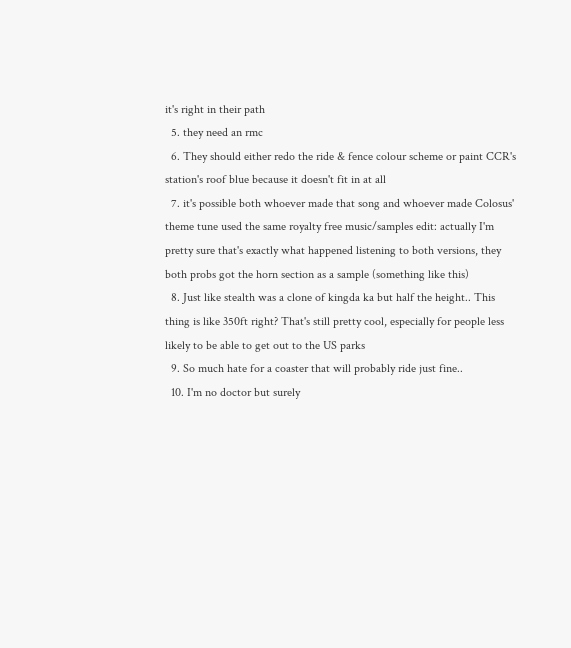it's right in their path
  5. they need an rmc
  6. They should either redo the ride & fence colour scheme or paint CCR's station's roof blue because it doesn't fit in at all
  7. it's possible both whoever made that song and whoever made Colosus' theme tune used the same royalty free music/samples edit: actually I'm pretty sure that's exactly what happened listening to both versions, they both probs got the horn section as a sample (something like this)
  8. Just like stealth was a clone of kingda ka but half the height.. This thing is like 350ft right? That's still pretty cool, especially for people less likely to be able to get out to the US parks
  9. So much hate for a coaster that will probably ride just fine..
  10. I'm no doctor but surely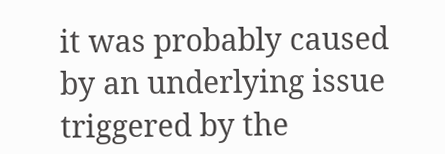it was probably caused by an underlying issue triggered by the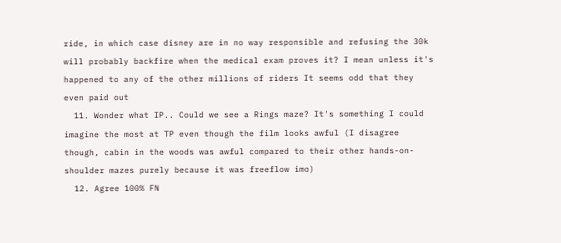ride, in which case disney are in no way responsible and refusing the 30k will probably backfire when the medical exam proves it? I mean unless it's happened to any of the other millions of riders It seems odd that they even paid out
  11. Wonder what IP.. Could we see a Rings maze? It's something I could imagine the most at TP even though the film looks awful (I disagree though, cabin in the woods was awful compared to their other hands-on-shoulder mazes purely because it was freeflow imo)
  12. Agree 100% FN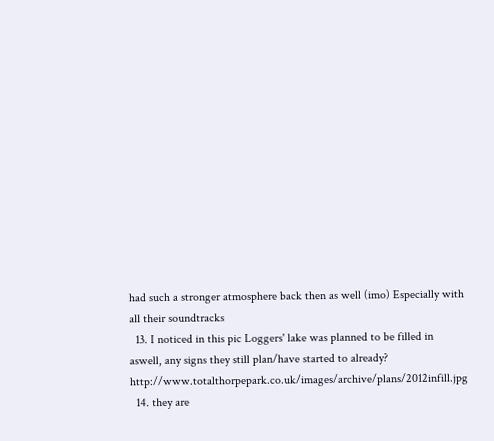had such a stronger atmosphere back then as well (imo) Especially with all their soundtracks
  13. I noticed in this pic Loggers' lake was planned to be filled in aswell, any signs they still plan/have started to already? http://www.totalthorpepark.co.uk/images/archive/plans/2012infill.jpg
  14. they are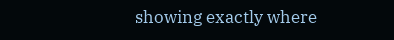showing exactly where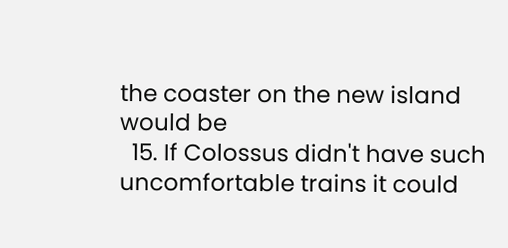the coaster on the new island would be
  15. If Colossus didn't have such uncomfortable trains it could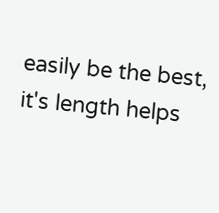easily be the best, it's length helps